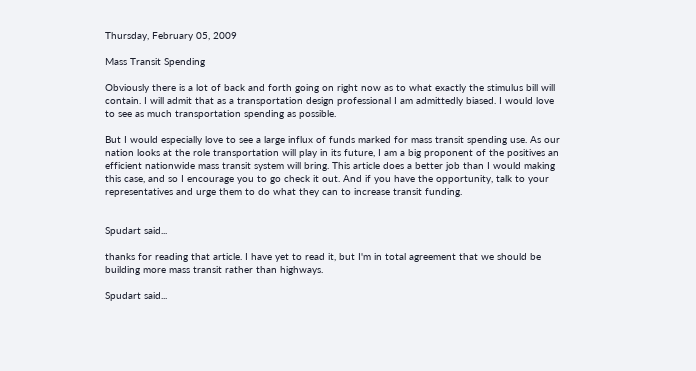Thursday, February 05, 2009

Mass Transit Spending

Obviously there is a lot of back and forth going on right now as to what exactly the stimulus bill will contain. I will admit that as a transportation design professional I am admittedly biased. I would love to see as much transportation spending as possible.

But I would especially love to see a large influx of funds marked for mass transit spending use. As our nation looks at the role transportation will play in its future, I am a big proponent of the positives an efficient nationwide mass transit system will bring. This article does a better job than I would making this case, and so I encourage you to go check it out. And if you have the opportunity, talk to your representatives and urge them to do what they can to increase transit funding.


Spudart said...

thanks for reading that article. I have yet to read it, but I'm in total agreement that we should be building more mass transit rather than highways.

Spudart said...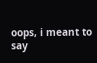oops, i meant to say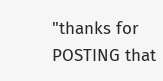"thanks for POSTING that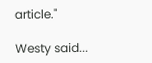article."

Westy said...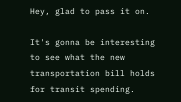Hey, glad to pass it on.

It's gonna be interesting to see what the new transportation bill holds for transit spending.